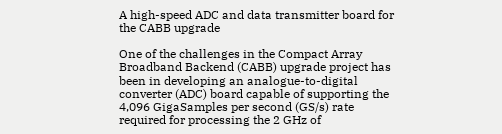A high-speed ADC and data transmitter board for the CABB upgrade

One of the challenges in the Compact Array Broadband Backend (CABB) upgrade project has been in developing an analogue-to-digital converter (ADC) board capable of supporting the 4,096 GigaSamples per second (GS/s) rate required for processing the 2 GHz of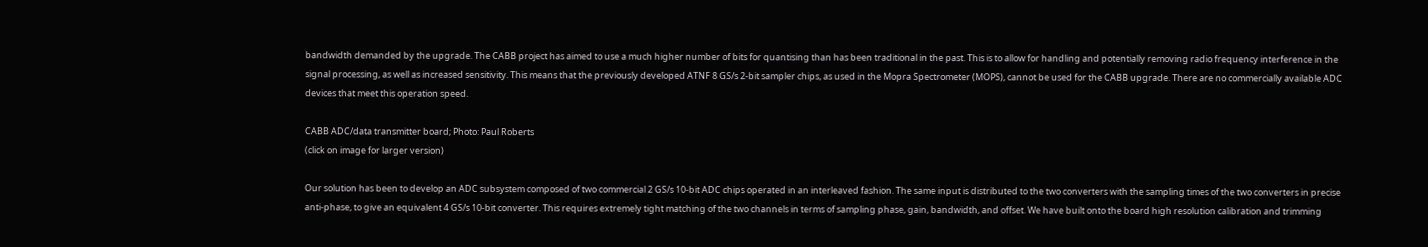bandwidth demanded by the upgrade. The CABB project has aimed to use a much higher number of bits for quantising than has been traditional in the past. This is to allow for handling and potentially removing radio frequency interference in the signal processing, as well as increased sensitivity. This means that the previously developed ATNF 8 GS/s 2-bit sampler chips, as used in the Mopra Spectrometer (MOPS), cannot be used for the CABB upgrade. There are no commercially available ADC devices that meet this operation speed.

CABB ADC/data transmitter board; Photo: Paul Roberts
(click on image for larger version)

Our solution has been to develop an ADC subsystem composed of two commercial 2 GS/s 10-bit ADC chips operated in an interleaved fashion. The same input is distributed to the two converters with the sampling times of the two converters in precise anti-phase, to give an equivalent 4 GS/s 10-bit converter. This requires extremely tight matching of the two channels in terms of sampling phase, gain, bandwidth, and offset. We have built onto the board high resolution calibration and trimming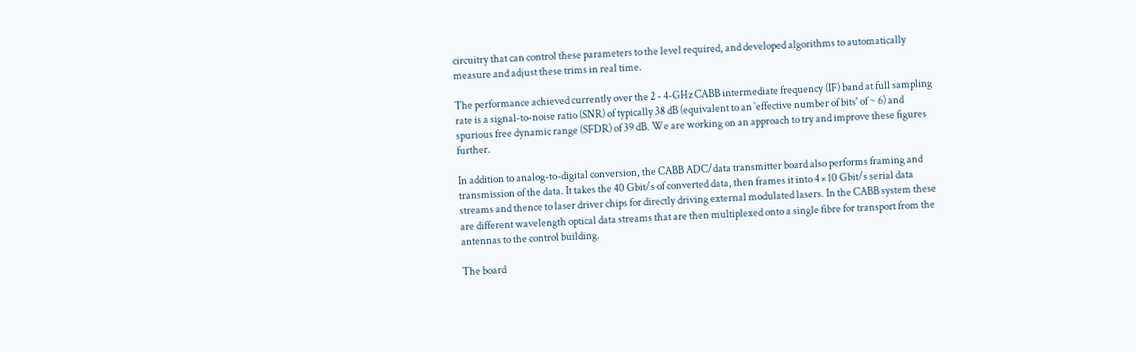circuitry that can control these parameters to the level required, and developed algorithms to automatically measure and adjust these trims in real time.

The performance achieved currently over the 2 - 4-GHz CABB intermediate frequency (IF) band at full sampling rate is a signal-to-noise ratio (SNR) of typically 38 dB (equivalent to an `effective number of bits' of ~ 6) and spurious free dynamic range (SFDR) of 39 dB. We are working on an approach to try and improve these figures further.

In addition to analog-to-digital conversion, the CABB ADC/data transmitter board also performs framing and transmission of the data. It takes the 40 Gbit/s of converted data, then frames it into 4 × 10 Gbit/s serial data streams and thence to laser driver chips for directly driving external modulated lasers. In the CABB system these are different wavelength optical data streams that are then multiplexed onto a single fibre for transport from the antennas to the control building.

The board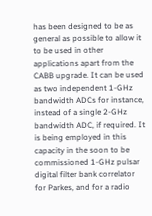has been designed to be as general as possible to allow it to be used in other applications apart from the CABB upgrade. It can be used as two independent 1-GHz bandwidth ADCs for instance, instead of a single 2-GHz bandwidth ADC, if required. It is being employed in this capacity in the soon to be commissioned 1-GHz pulsar digital filter bank correlator for Parkes, and for a radio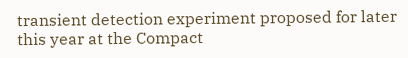transient detection experiment proposed for later this year at the Compact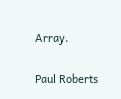Array.

Paul Roberts